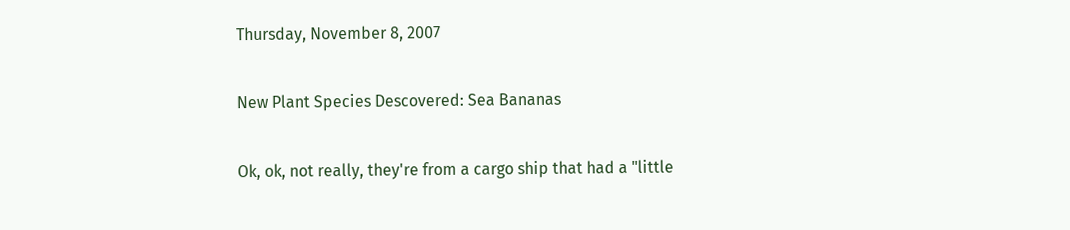Thursday, November 8, 2007

New Plant Species Descovered: Sea Bananas

Ok, ok, not really, they're from a cargo ship that had a "little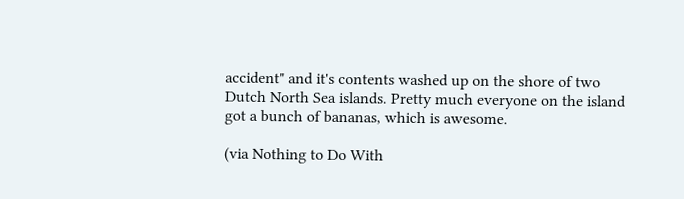accident" and it's contents washed up on the shore of two Dutch North Sea islands. Pretty much everyone on the island got a bunch of bananas, which is awesome.

(via Nothing to Do With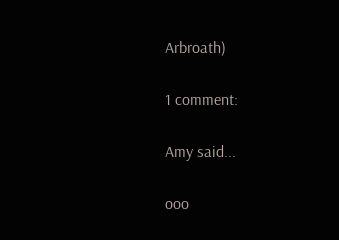Arbroath)

1 comment:

Amy said...

ooo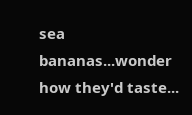sea bananas...wonder how they'd taste...